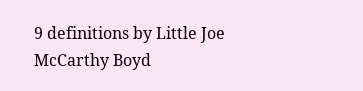9 definitions by Little Joe McCarthy Boyd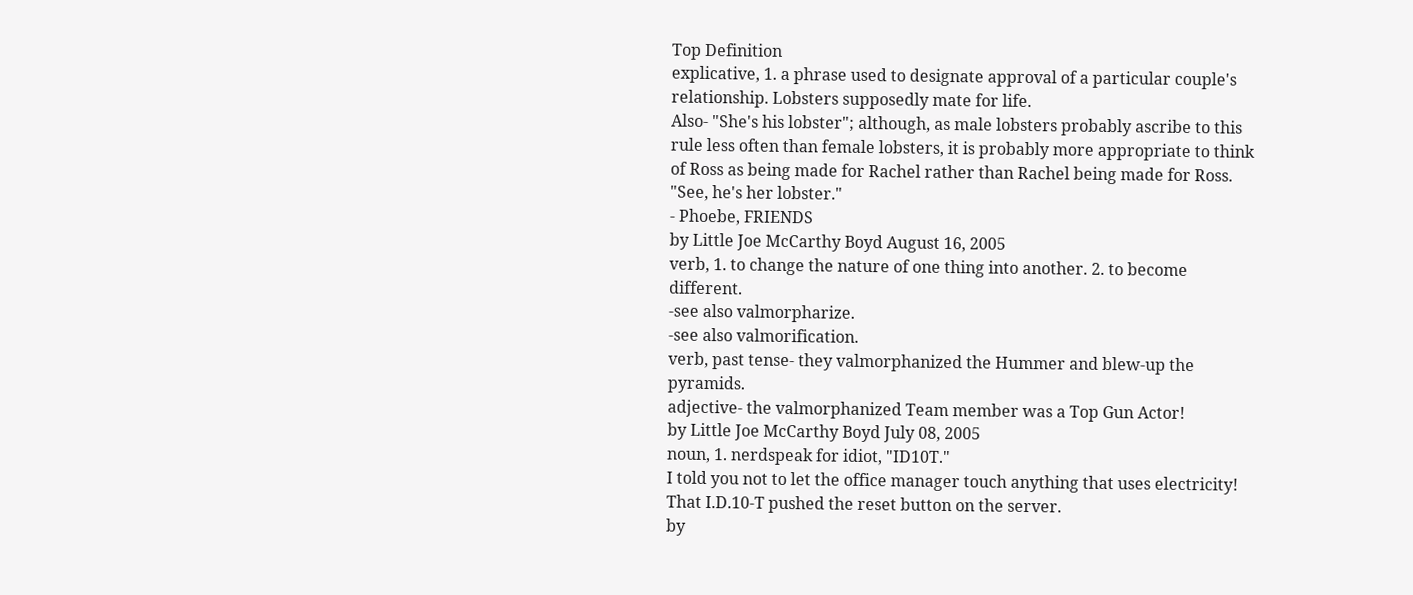Top Definition
explicative, 1. a phrase used to designate approval of a particular couple's relationship. Lobsters supposedly mate for life.
Also- "She's his lobster"; although, as male lobsters probably ascribe to this rule less often than female lobsters, it is probably more appropriate to think of Ross as being made for Rachel rather than Rachel being made for Ross.
"See, he's her lobster."
- Phoebe, FRIENDS
by Little Joe McCarthy Boyd August 16, 2005
verb, 1. to change the nature of one thing into another. 2. to become different.
-see also valmorpharize.
-see also valmorification.
verb, past tense- they valmorphanized the Hummer and blew-up the pyramids.
adjective- the valmorphanized Team member was a Top Gun Actor!
by Little Joe McCarthy Boyd July 08, 2005
noun, 1. nerdspeak for idiot, "ID10T."
I told you not to let the office manager touch anything that uses electricity! That I.D.10-T pushed the reset button on the server.
by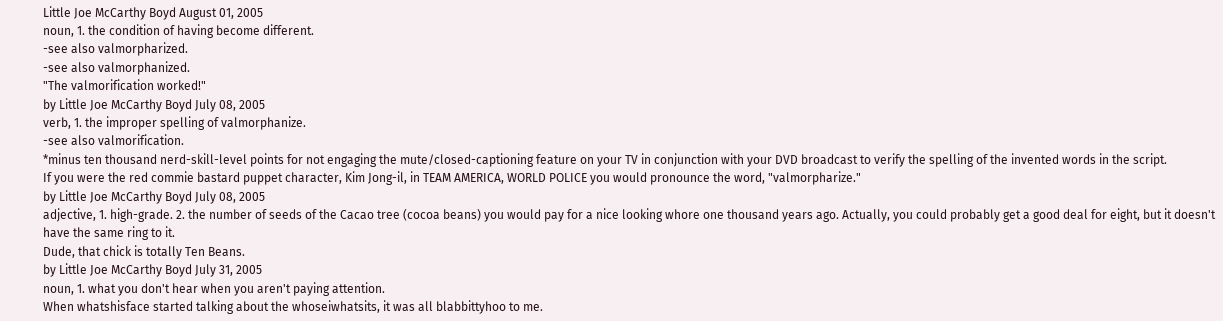Little Joe McCarthy Boyd August 01, 2005
noun, 1. the condition of having become different.
-see also valmorpharized.
-see also valmorphanized.
"The valmorification worked!"
by Little Joe McCarthy Boyd July 08, 2005
verb, 1. the improper spelling of valmorphanize.
-see also valmorification.
*minus ten thousand nerd-skill-level points for not engaging the mute/closed-captioning feature on your TV in conjunction with your DVD broadcast to verify the spelling of the invented words in the script.
If you were the red commie bastard puppet character, Kim Jong-il, in TEAM AMERICA, WORLD POLICE you would pronounce the word, "valmorpharize."
by Little Joe McCarthy Boyd July 08, 2005
adjective, 1. high-grade. 2. the number of seeds of the Cacao tree (cocoa beans) you would pay for a nice looking whore one thousand years ago. Actually, you could probably get a good deal for eight, but it doesn't have the same ring to it.
Dude, that chick is totally Ten Beans.
by Little Joe McCarthy Boyd July 31, 2005
noun, 1. what you don't hear when you aren't paying attention.
When whatshisface started talking about the whoseiwhatsits, it was all blabbittyhoo to me.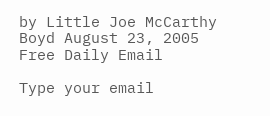by Little Joe McCarthy Boyd August 23, 2005
Free Daily Email

Type your email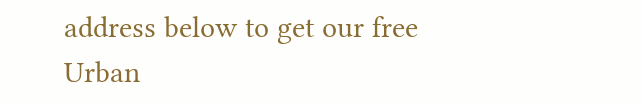address below to get our free Urban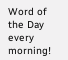Word of the Day every morning!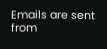Emails are sent from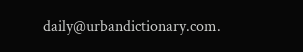daily@urbandictionary.com.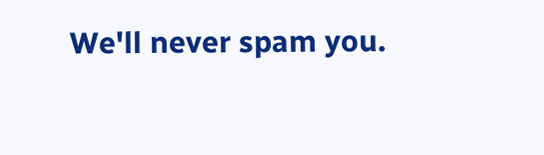We'll never spam you.